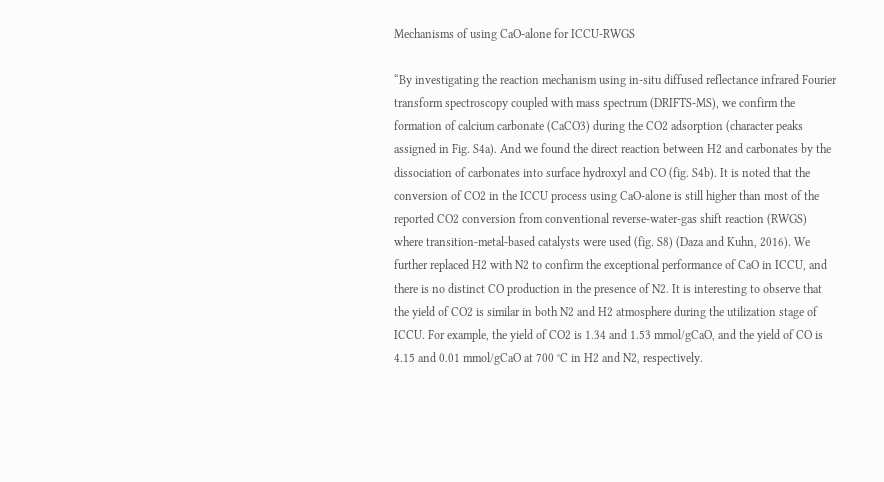Mechanisms of using CaO-alone for ICCU-RWGS

“By investigating the reaction mechanism using in-situ diffused reflectance infrared Fourier transform spectroscopy coupled with mass spectrum (DRIFTS-MS), we confirm the formation of calcium carbonate (CaCO3) during the CO2 adsorption (character peaks assigned in Fig. S4a). And we found the direct reaction between H2 and carbonates by the dissociation of carbonates into surface hydroxyl and CO (fig. S4b). It is noted that the conversion of CO2 in the ICCU process using CaO-alone is still higher than most of the reported CO2 conversion from conventional reverse-water-gas shift reaction (RWGS) where transition-metal-based catalysts were used (fig. S8) (Daza and Kuhn, 2016). We further replaced H2 with N2 to confirm the exceptional performance of CaO in ICCU, and there is no distinct CO production in the presence of N2. It is interesting to observe that the yield of CO2 is similar in both N2 and H2 atmosphere during the utilization stage of ICCU. For example, the yield of CO2 is 1.34 and 1.53 mmol/gCaO, and the yield of CO is 4.15 and 0.01 mmol/gCaO at 700 °C in H2 and N2, respectively.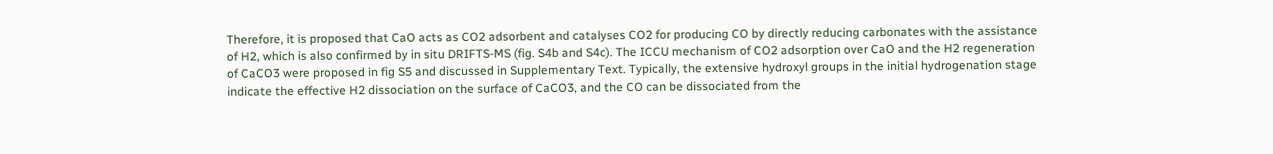Therefore, it is proposed that CaO acts as CO2 adsorbent and catalyses CO2 for producing CO by directly reducing carbonates with the assistance of H2, which is also confirmed by in situ DRIFTS-MS (fig. S4b and S4c). The ICCU mechanism of CO2 adsorption over CaO and the H2 regeneration of CaCO3 were proposed in fig S5 and discussed in Supplementary Text. Typically, the extensive hydroxyl groups in the initial hydrogenation stage indicate the effective H2 dissociation on the surface of CaCO3, and the CO can be dissociated from the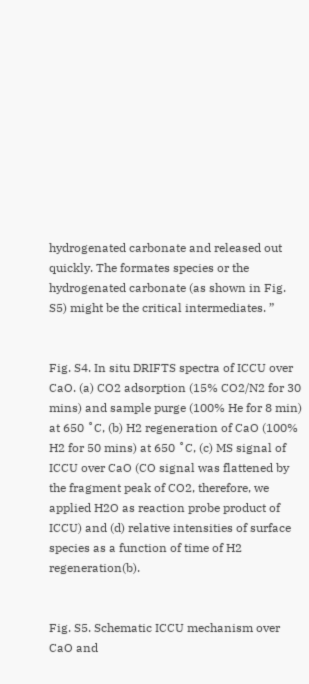hydrogenated carbonate and released out quickly. The formates species or the hydrogenated carbonate (as shown in Fig. S5) might be the critical intermediates. ”


Fig. S4. In situ DRIFTS spectra of ICCU over CaO. (a) CO2 adsorption (15% CO2/N2 for 30 mins) and sample purge (100% He for 8 min) at 650 ˚C, (b) H2 regeneration of CaO (100% H2 for 50 mins) at 650 ˚C, (c) MS signal of ICCU over CaO (CO signal was flattened by the fragment peak of CO2, therefore, we applied H2O as reaction probe product of ICCU) and (d) relative intensities of surface species as a function of time of H2 regeneration(b).


Fig. S5. Schematic ICCU mechanism over CaO and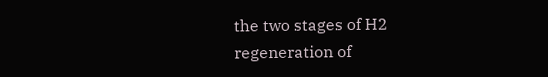the two stages of H2 regeneration of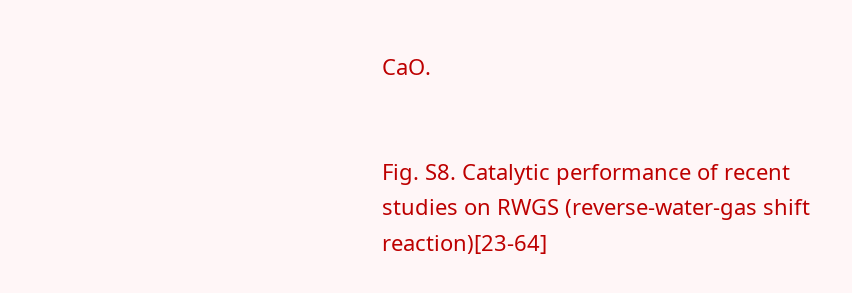CaO.


Fig. S8. Catalytic performance of recent studies on RWGS (reverse-water-gas shift reaction)[23-64]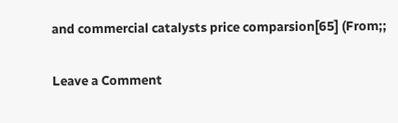and commercial catalysts price comparsion[65] (From;;

Leave a Comment